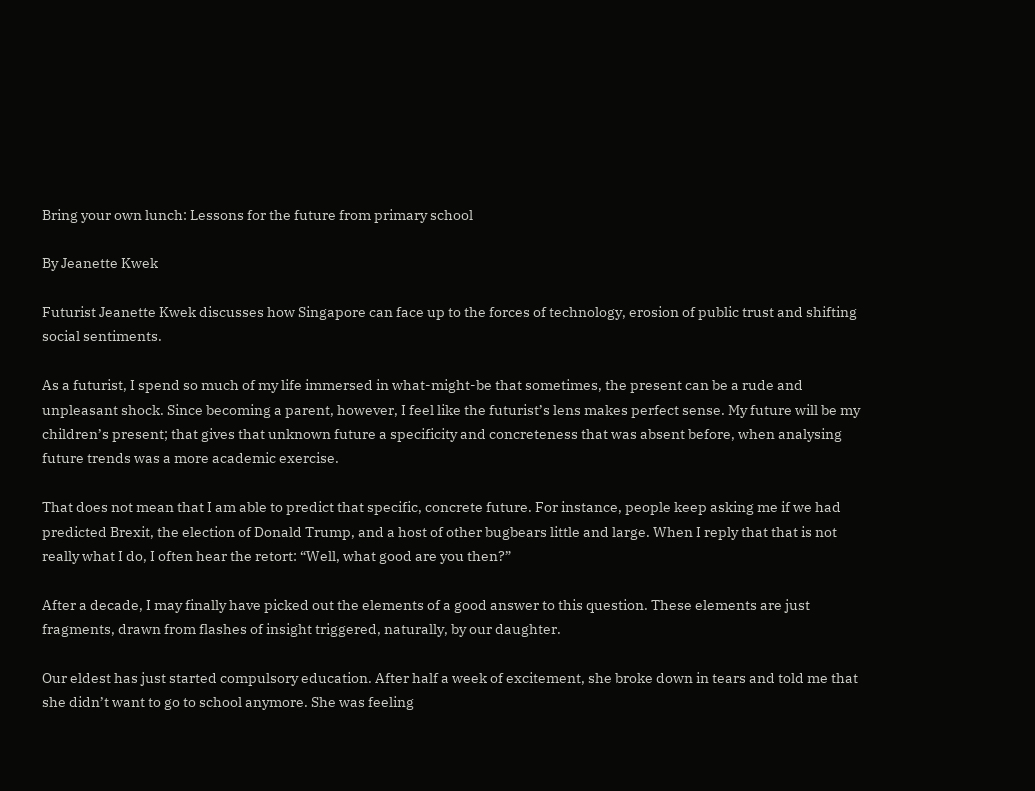Bring your own lunch: Lessons for the future from primary school

By Jeanette Kwek

Futurist Jeanette Kwek discusses how Singapore can face up to the forces of technology, erosion of public trust and shifting social sentiments.

As a futurist, I spend so much of my life immersed in what-might-be that sometimes, the present can be a rude and unpleasant shock. Since becoming a parent, however, I feel like the futurist’s lens makes perfect sense. My future will be my children’s present; that gives that unknown future a specificity and concreteness that was absent before, when analysing future trends was a more academic exercise.

That does not mean that I am able to predict that specific, concrete future. For instance, people keep asking me if we had predicted Brexit, the election of Donald Trump, and a host of other bugbears little and large. When I reply that that is not really what I do, I often hear the retort: “Well, what good are you then?”

After a decade, I may finally have picked out the elements of a good answer to this question. These elements are just fragments, drawn from flashes of insight triggered, naturally, by our daughter.

Our eldest has just started compulsory education. After half a week of excitement, she broke down in tears and told me that she didn’t want to go to school anymore. She was feeling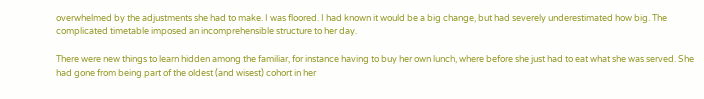overwhelmed by the adjustments she had to make. I was floored. I had known it would be a big change, but had severely underestimated how big. The complicated timetable imposed an incomprehensible structure to her day.

There were new things to learn hidden among the familiar, for instance having to buy her own lunch, where before she just had to eat what she was served. She had gone from being part of the oldest (and wisest) cohort in her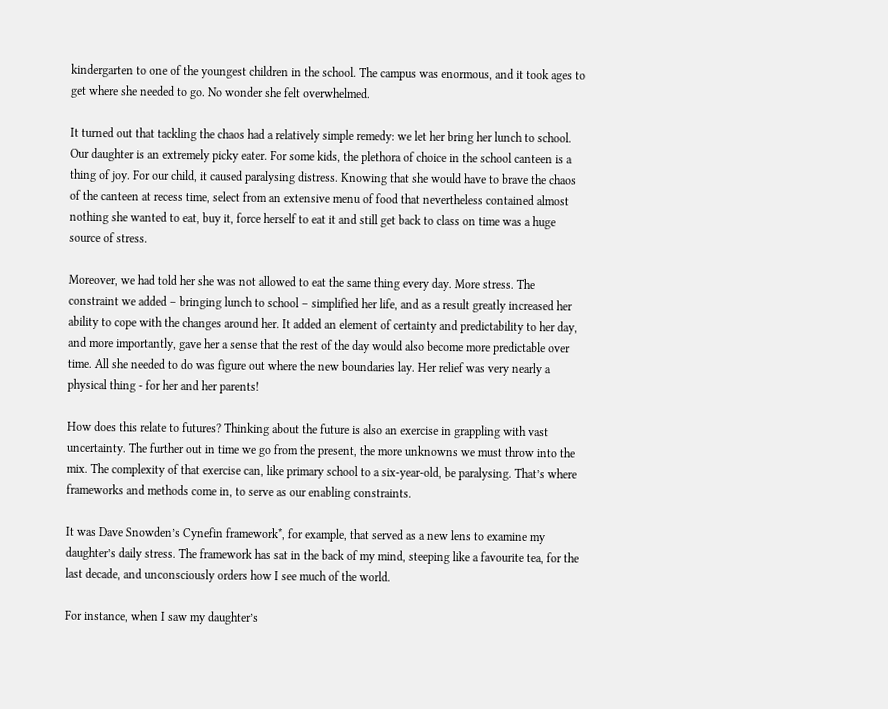kindergarten to one of the youngest children in the school. The campus was enormous, and it took ages to get where she needed to go. No wonder she felt overwhelmed.

It turned out that tackling the chaos had a relatively simple remedy: we let her bring her lunch to school. Our daughter is an extremely picky eater. For some kids, the plethora of choice in the school canteen is a thing of joy. For our child, it caused paralysing distress. Knowing that she would have to brave the chaos of the canteen at recess time, select from an extensive menu of food that nevertheless contained almost nothing she wanted to eat, buy it, force herself to eat it and still get back to class on time was a huge source of stress.

Moreover, we had told her she was not allowed to eat the same thing every day. More stress. The constraint we added – bringing lunch to school – simplified her life, and as a result greatly increased her ability to cope with the changes around her. It added an element of certainty and predictability to her day, and more importantly, gave her a sense that the rest of the day would also become more predictable over time. All she needed to do was figure out where the new boundaries lay. Her relief was very nearly a physical thing - for her and her parents!

How does this relate to futures? Thinking about the future is also an exercise in grappling with vast uncertainty. The further out in time we go from the present, the more unknowns we must throw into the mix. The complexity of that exercise can, like primary school to a six-year-old, be paralysing. That’s where frameworks and methods come in, to serve as our enabling constraints.

It was Dave Snowden’s Cynefin framework*, for example, that served as a new lens to examine my daughter’s daily stress. The framework has sat in the back of my mind, steeping like a favourite tea, for the last decade, and unconsciously orders how I see much of the world.

For instance, when I saw my daughter’s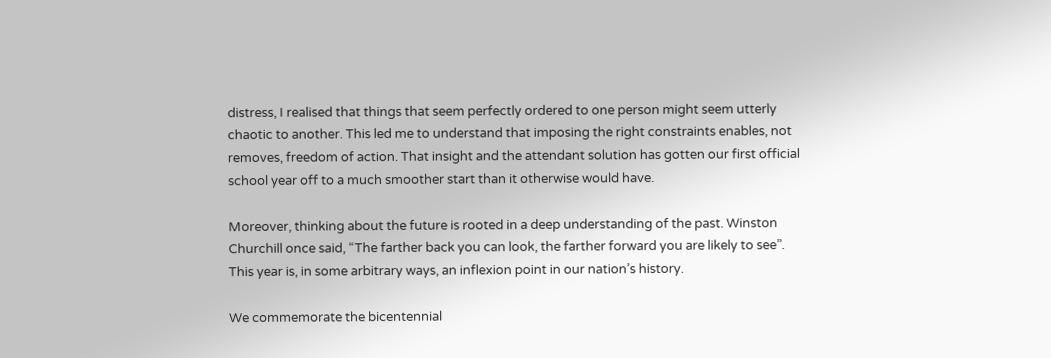distress, I realised that things that seem perfectly ordered to one person might seem utterly chaotic to another. This led me to understand that imposing the right constraints enables, not removes, freedom of action. That insight and the attendant solution has gotten our first official school year off to a much smoother start than it otherwise would have.

Moreover, thinking about the future is rooted in a deep understanding of the past. Winston Churchill once said, “The farther back you can look, the farther forward you are likely to see”. This year is, in some arbitrary ways, an inflexion point in our nation’s history.

We commemorate the bicentennial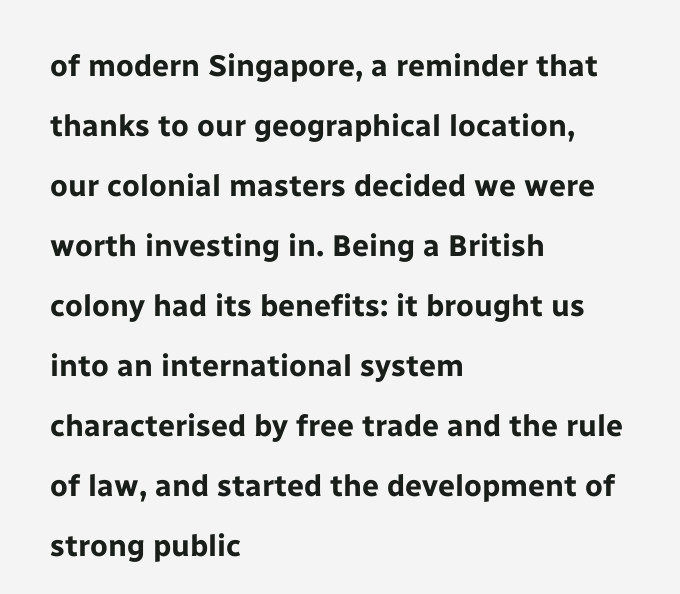of modern Singapore, a reminder that thanks to our geographical location, our colonial masters decided we were worth investing in. Being a British colony had its benefits: it brought us into an international system characterised by free trade and the rule of law, and started the development of strong public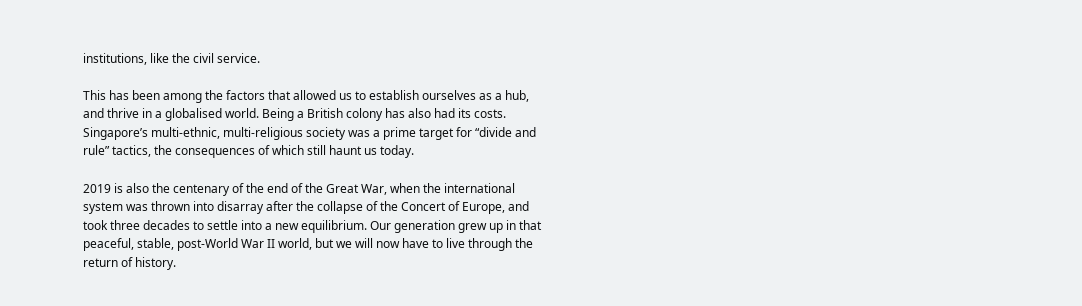institutions, like the civil service.

This has been among the factors that allowed us to establish ourselves as a hub, and thrive in a globalised world. Being a British colony has also had its costs. Singapore’s multi-ethnic, multi-religious society was a prime target for “divide and rule” tactics, the consequences of which still haunt us today.

2019 is also the centenary of the end of the Great War, when the international system was thrown into disarray after the collapse of the Concert of Europe, and took three decades to settle into a new equilibrium. Our generation grew up in that peaceful, stable, post-World War II world, but we will now have to live through the return of history.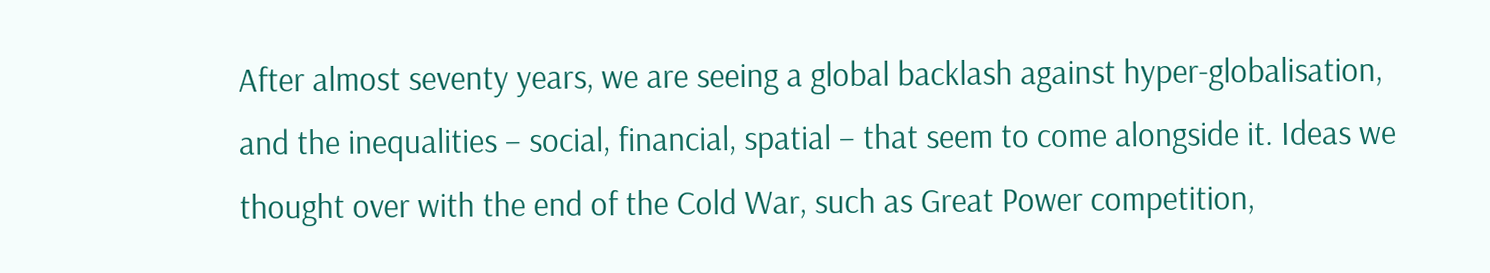After almost seventy years, we are seeing a global backlash against hyper-globalisation, and the inequalities – social, financial, spatial – that seem to come alongside it. Ideas we thought over with the end of the Cold War, such as Great Power competition,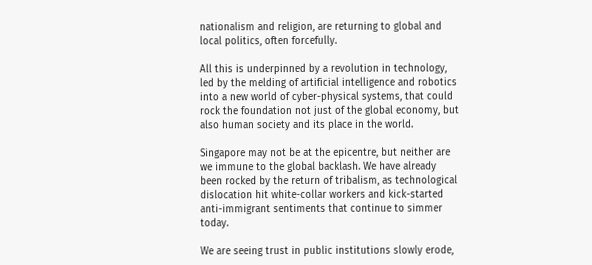nationalism and religion, are returning to global and local politics, often forcefully.

All this is underpinned by a revolution in technology, led by the melding of artificial intelligence and robotics into a new world of cyber-physical systems, that could rock the foundation not just of the global economy, but also human society and its place in the world.

Singapore may not be at the epicentre, but neither are we immune to the global backlash. We have already been rocked by the return of tribalism, as technological dislocation hit white-collar workers and kick-started anti-immigrant sentiments that continue to simmer today.

We are seeing trust in public institutions slowly erode,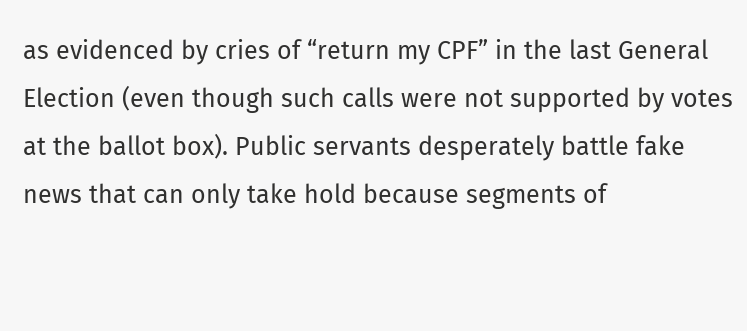as evidenced by cries of “return my CPF” in the last General Election (even though such calls were not supported by votes at the ballot box). Public servants desperately battle fake news that can only take hold because segments of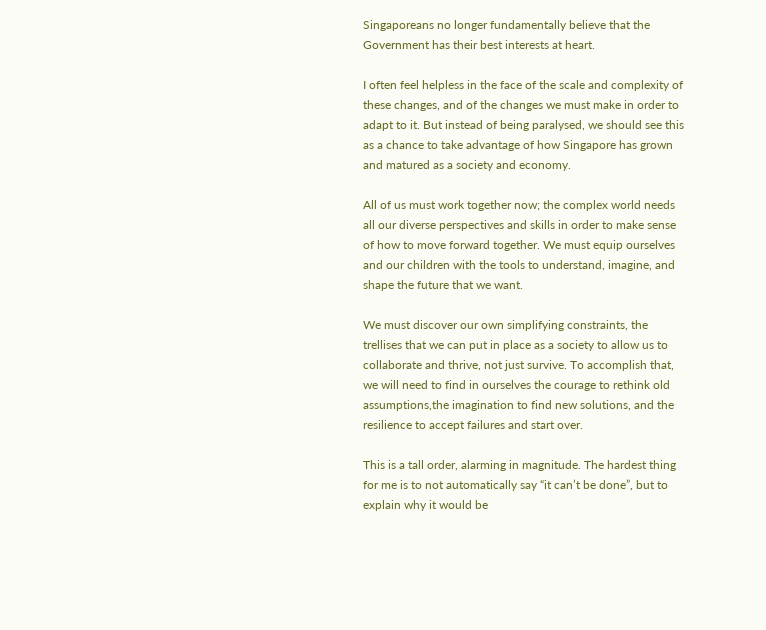Singaporeans no longer fundamentally believe that the Government has their best interests at heart.

I often feel helpless in the face of the scale and complexity of these changes, and of the changes we must make in order to adapt to it. But instead of being paralysed, we should see this as a chance to take advantage of how Singapore has grown and matured as a society and economy.

All of us must work together now; the complex world needs all our diverse perspectives and skills in order to make sense of how to move forward together. We must equip ourselves and our children with the tools to understand, imagine, and shape the future that we want.

We must discover our own simplifying constraints, the trellises that we can put in place as a society to allow us to collaborate and thrive, not just survive. To accomplish that, we will need to find in ourselves the courage to rethink old assumptions,the imagination to find new solutions, and the resilience to accept failures and start over.

This is a tall order, alarming in magnitude. The hardest thing for me is to not automatically say “it can’t be done”, but to explain why it would be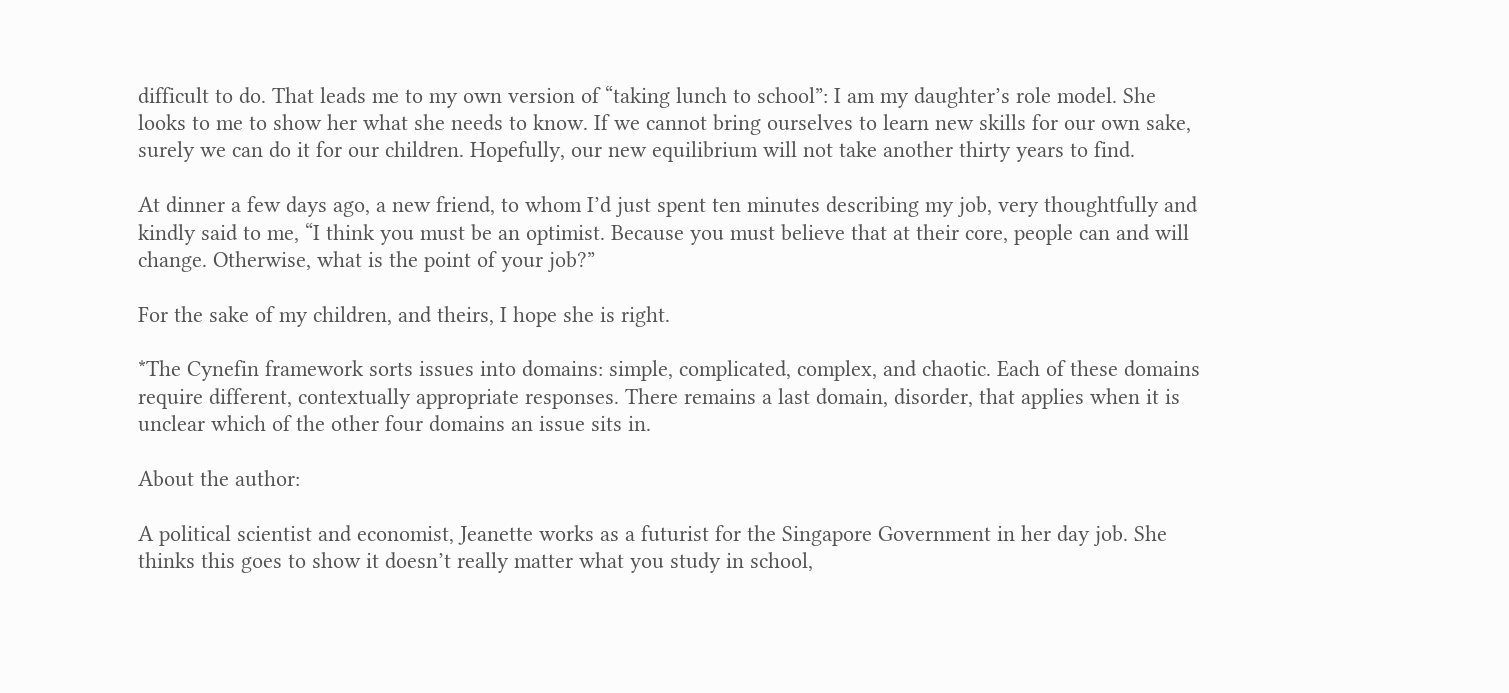difficult to do. That leads me to my own version of “taking lunch to school”: I am my daughter’s role model. She looks to me to show her what she needs to know. If we cannot bring ourselves to learn new skills for our own sake, surely we can do it for our children. Hopefully, our new equilibrium will not take another thirty years to find.

At dinner a few days ago, a new friend, to whom I’d just spent ten minutes describing my job, very thoughtfully and kindly said to me, “I think you must be an optimist. Because you must believe that at their core, people can and will change. Otherwise, what is the point of your job?”

For the sake of my children, and theirs, I hope she is right.

*The Cynefin framework sorts issues into domains: simple, complicated, complex, and chaotic. Each of these domains require different, contextually appropriate responses. There remains a last domain, disorder, that applies when it is unclear which of the other four domains an issue sits in.

About the author:

A political scientist and economist, Jeanette works as a futurist for the Singapore Government in her day job. She thinks this goes to show it doesn’t really matter what you study in school,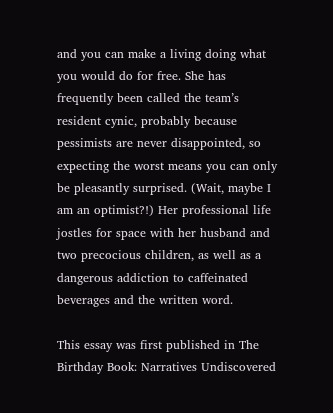and you can make a living doing what you would do for free. She has frequently been called the team’s resident cynic, probably because pessimists are never disappointed, so expecting the worst means you can only be pleasantly surprised. (Wait, maybe I am an optimist?!) Her professional life jostles for space with her husband and two precocious children, as well as a dangerous addiction to caffeinated beverages and the written word.

This essay was first published in The Birthday Book: Narratives Undiscovered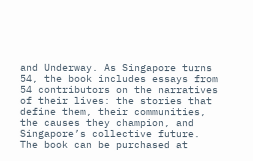and Underway. As Singapore turns 54, the book includes essays from 54 contributors on the narratives of their lives: the stories that define them, their communities, the causes they champion, and Singapore’s collective future. The book can be purchased at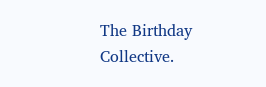The Birthday Collective.